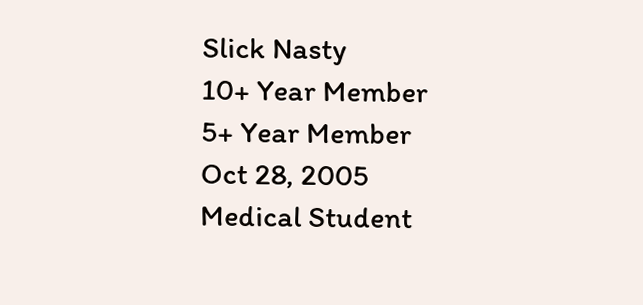Slick Nasty
10+ Year Member
5+ Year Member
Oct 28, 2005
Medical Student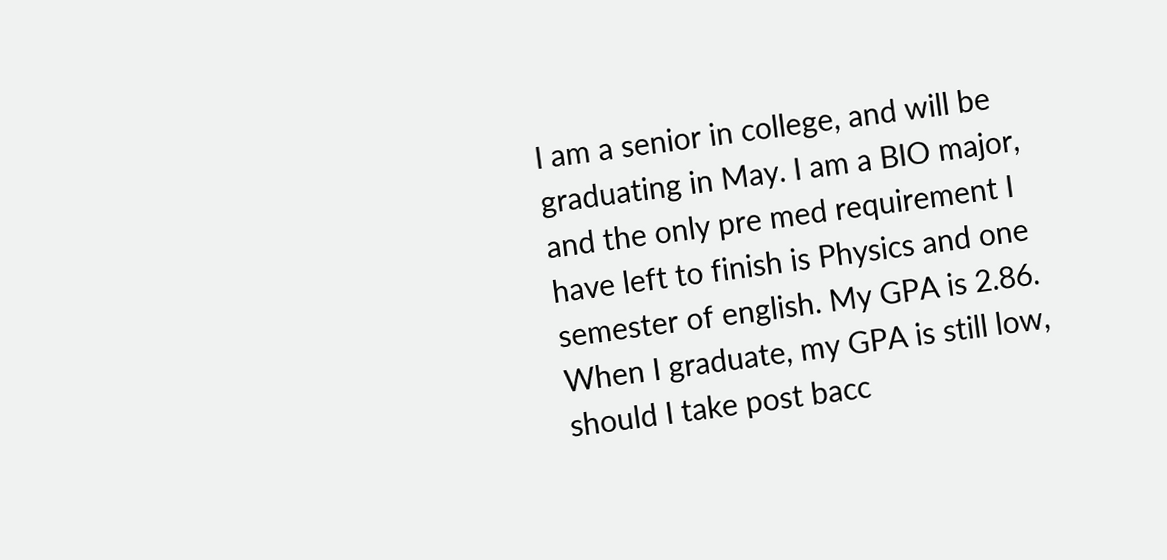I am a senior in college, and will be graduating in May. I am a BIO major, and the only pre med requirement I have left to finish is Physics and one semester of english. My GPA is 2.86. When I graduate, my GPA is still low, should I take post bacc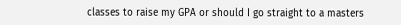classes to raise my GPA or should I go straight to a masters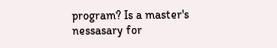program? Is a master's nessasary for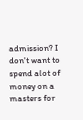admission? I don't want to spend alot of money on a masters for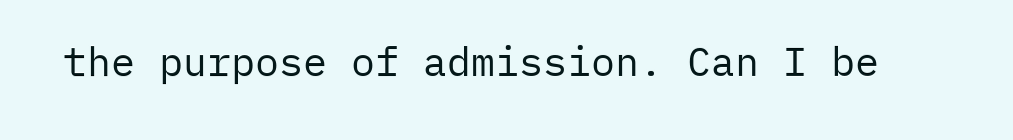the purpose of admission. Can I be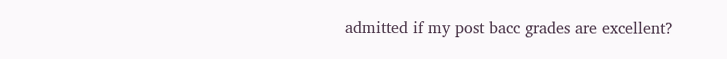admitted if my post bacc grades are excellent?